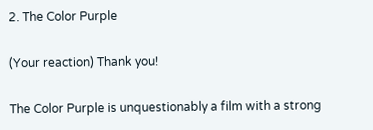2. The Color Purple

(Your reaction) Thank you!

The Color Purple is unquestionably a film with a strong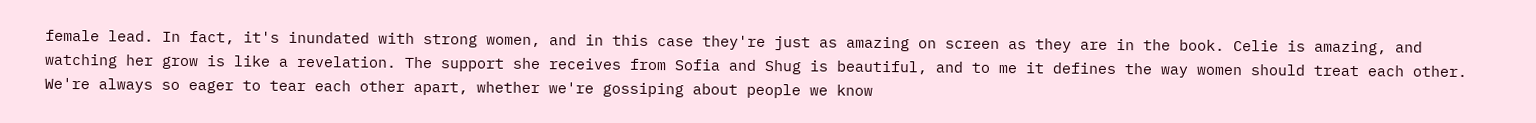female lead. In fact, it's inundated with strong women, and in this case they're just as amazing on screen as they are in the book. Celie is amazing, and watching her grow is like a revelation. The support she receives from Sofia and Shug is beautiful, and to me it defines the way women should treat each other. We're always so eager to tear each other apart, whether we're gossiping about people we know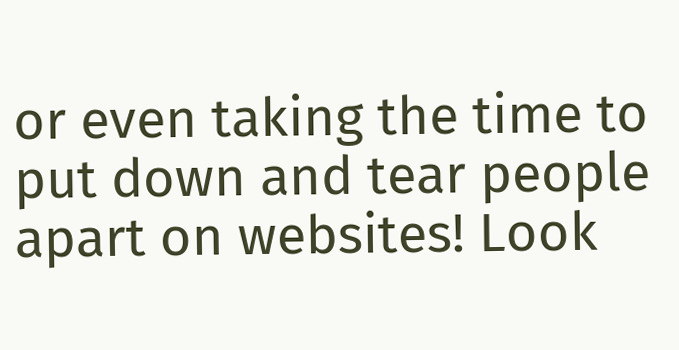or even taking the time to put down and tear people apart on websites! Look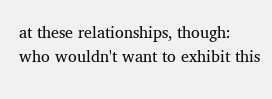at these relationships, though: who wouldn't want to exhibit this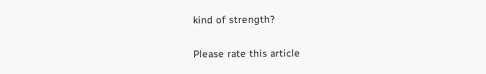kind of strength?

Please rate this article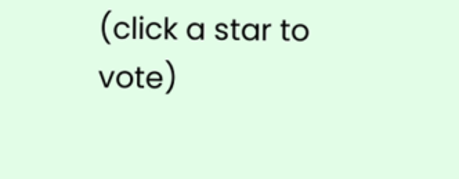(click a star to vote)